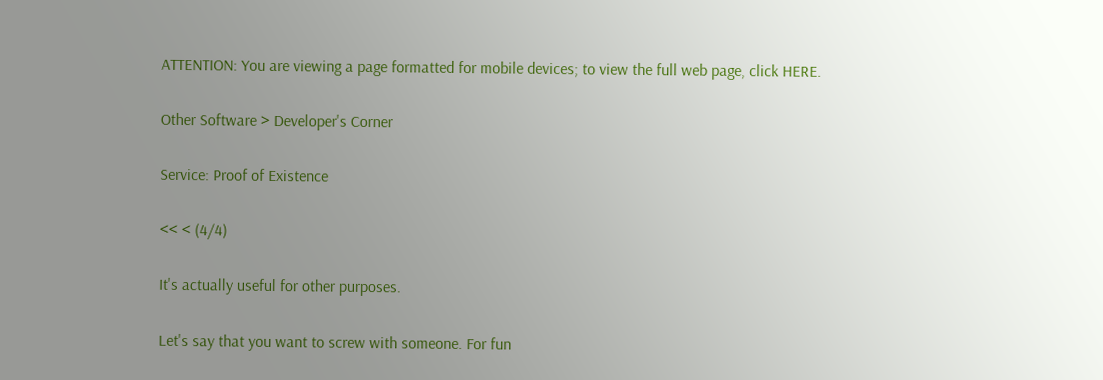ATTENTION: You are viewing a page formatted for mobile devices; to view the full web page, click HERE.

Other Software > Developer's Corner

Service: Proof of Existence

<< < (4/4)

It's actually useful for other purposes.

Let's say that you want to screw with someone. For fun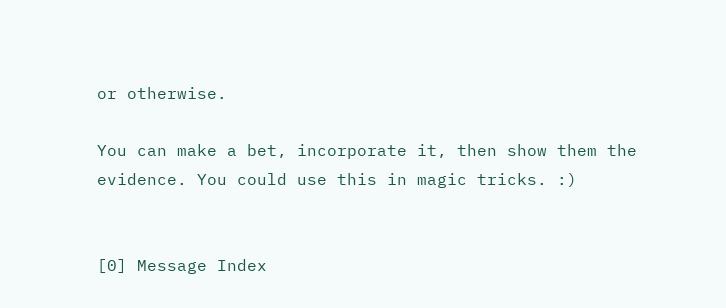or otherwise.

You can make a bet, incorporate it, then show them the evidence. You could use this in magic tricks. :)


[0] Message Index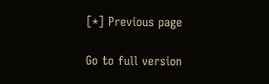[*] Previous page

Go to full version